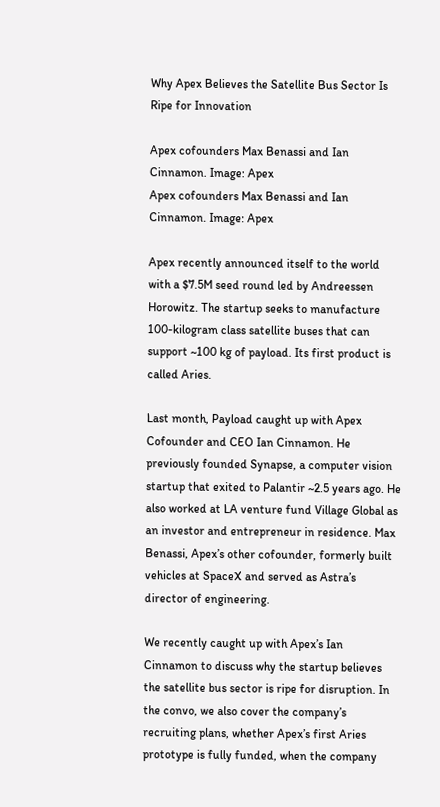Why Apex Believes the Satellite Bus Sector Is Ripe for Innovation

Apex cofounders Max Benassi and Ian Cinnamon. Image: Apex
Apex cofounders Max Benassi and Ian Cinnamon. Image: Apex

Apex recently announced itself to the world with a $7.5M seed round led by Andreessen Horowitz. The startup seeks to manufacture 100-kilogram class satellite buses that can support ~100 kg of payload. Its first product is called Aries.

Last month, Payload caught up with Apex Cofounder and CEO Ian Cinnamon. He previously founded Synapse, a computer vision startup that exited to Palantir ~2.5 years ago. He also worked at LA venture fund Village Global as an investor and entrepreneur in residence. Max Benassi, Apex’s other cofounder, formerly built vehicles at SpaceX and served as Astra’s director of engineering.

We recently caught up with Apex’s Ian Cinnamon to discuss why the startup believes the satellite bus sector is ripe for disruption. In the convo, we also cover the company’s recruiting plans, whether Apex’s first Aries prototype is fully funded, when the company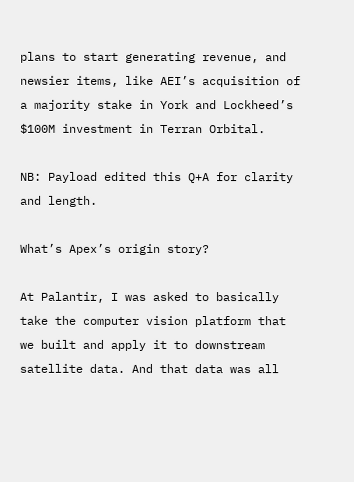plans to start generating revenue, and newsier items, like AEI’s acquisition of a majority stake in York and Lockheed’s $100M investment in Terran Orbital.

NB: Payload edited this Q+A for clarity and length.

What’s Apex’s origin story?

At Palantir, I was asked to basically take the computer vision platform that we built and apply it to downstream satellite data. And that data was all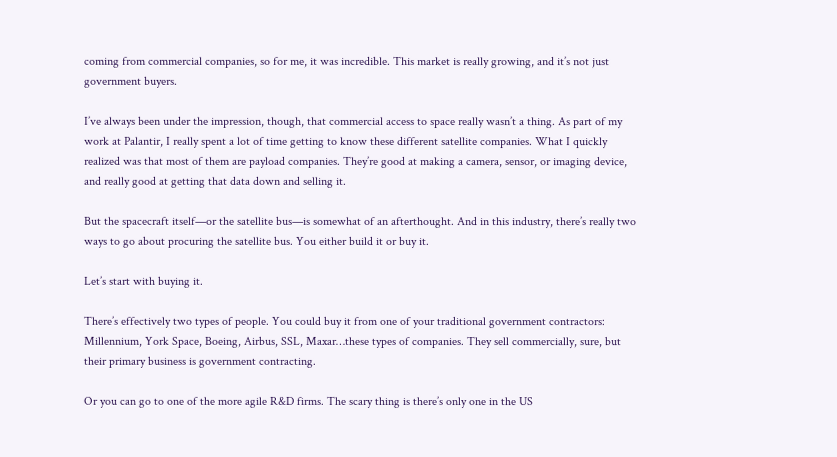coming from commercial companies, so for me, it was incredible. This market is really growing, and it’s not just government buyers.

I’ve always been under the impression, though, that commercial access to space really wasn’t a thing. As part of my work at Palantir, I really spent a lot of time getting to know these different satellite companies. What I quickly realized was that most of them are payload companies. They’re good at making a camera, sensor, or imaging device, and really good at getting that data down and selling it.

But the spacecraft itself—or the satellite bus—is somewhat of an afterthought. And in this industry, there’s really two ways to go about procuring the satellite bus. You either build it or buy it.

Let’s start with buying it.

There’s effectively two types of people. You could buy it from one of your traditional government contractors: Millennium, York Space, Boeing, Airbus, SSL, Maxar…these types of companies. They sell commercially, sure, but their primary business is government contracting.

Or you can go to one of the more agile R&D firms. The scary thing is there’s only one in the US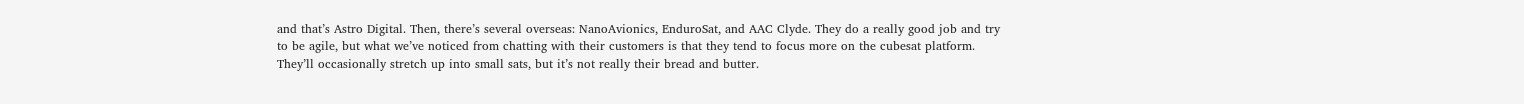and that’s Astro Digital. Then, there’s several overseas: NanoAvionics, EnduroSat, and AAC Clyde. They do a really good job and try to be agile, but what we’ve noticed from chatting with their customers is that they tend to focus more on the cubesat platform. They’ll occasionally stretch up into small sats, but it’s not really their bread and butter.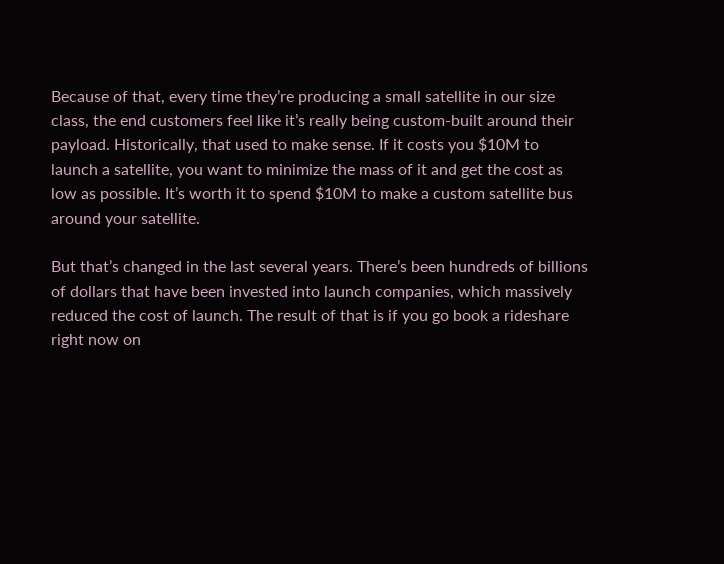Because of that, every time they’re producing a small satellite in our size class, the end customers feel like it’s really being custom-built around their payload. Historically, that used to make sense. If it costs you $10M to launch a satellite, you want to minimize the mass of it and get the cost as low as possible. It’s worth it to spend $10M to make a custom satellite bus around your satellite.

But that’s changed in the last several years. There’s been hundreds of billions of dollars that have been invested into launch companies, which massively reduced the cost of launch. The result of that is if you go book a rideshare right now on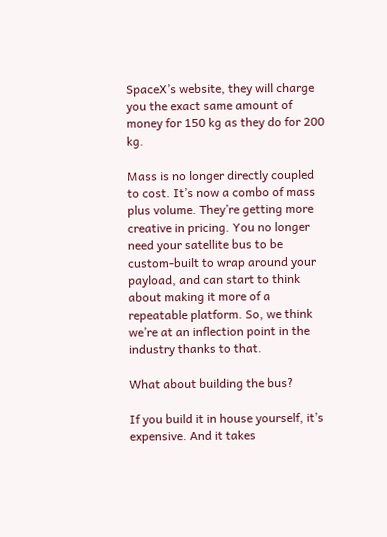SpaceX’s website, they will charge you the exact same amount of money for 150 kg as they do for 200 kg.

Mass is no longer directly coupled to cost. It’s now a combo of mass plus volume. They’re getting more creative in pricing. You no longer need your satellite bus to be custom-built to wrap around your payload, and can start to think about making it more of a repeatable platform. So, we think we’re at an inflection point in the industry thanks to that.

What about building the bus?

If you build it in house yourself, it’s expensive. And it takes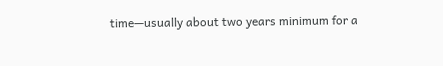time—usually about two years minimum for a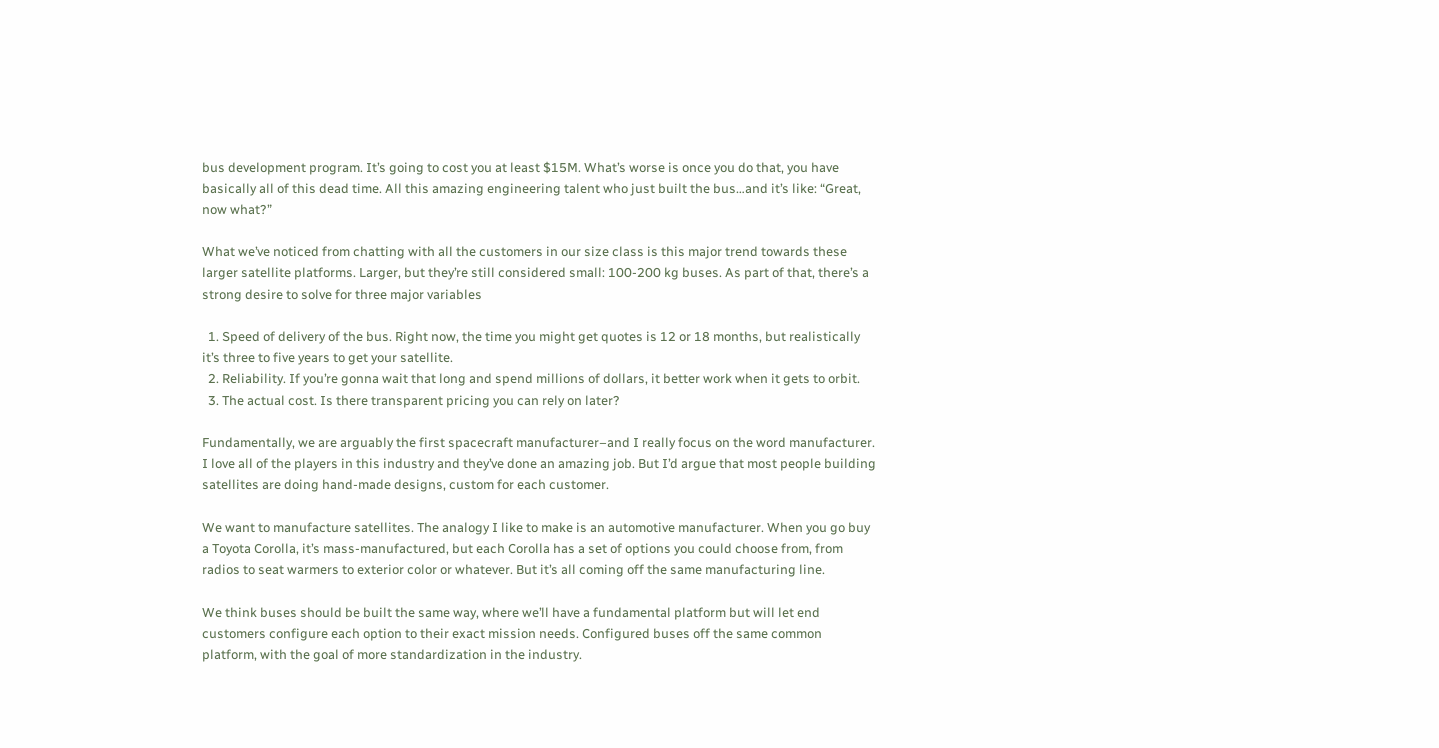bus development program. It’s going to cost you at least $15M. What’s worse is once you do that, you have basically all of this dead time. All this amazing engineering talent who just built the bus…and it’s like: “Great, now what?”

What we’ve noticed from chatting with all the customers in our size class is this major trend towards these larger satellite platforms. Larger, but they’re still considered small: 100-200 kg buses. As part of that, there’s a strong desire to solve for three major variables

  1. Speed of delivery of the bus. Right now, the time you might get quotes is 12 or 18 months, but realistically it’s three to five years to get your satellite.
  2. Reliability. If you’re gonna wait that long and spend millions of dollars, it better work when it gets to orbit.
  3. The actual cost. Is there transparent pricing you can rely on later?

Fundamentally, we are arguably the first spacecraft manufacturer–and I really focus on the word manufacturer. I love all of the players in this industry and they’ve done an amazing job. But I’d argue that most people building satellites are doing hand-made designs, custom for each customer.

We want to manufacture satellites. The analogy I like to make is an automotive manufacturer. When you go buy a Toyota Corolla, it’s mass-manufactured, but each Corolla has a set of options you could choose from, from radios to seat warmers to exterior color or whatever. But it’s all coming off the same manufacturing line.

We think buses should be built the same way, where we’ll have a fundamental platform but will let end customers configure each option to their exact mission needs. Configured buses off the same common platform, with the goal of more standardization in the industry.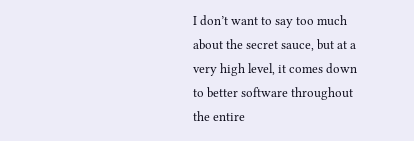I don’t want to say too much about the secret sauce, but at a very high level, it comes down to better software throughout the entire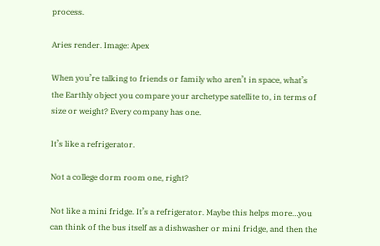process.

Aries render. Image: Apex

When you’re talking to friends or family who aren’t in space, what’s the Earthly object you compare your archetype satellite to, in terms of size or weight? Every company has one.

It’s like a refrigerator.

Not a college dorm room one, right?

Not like a mini fridge. It’s a refrigerator. Maybe this helps more…you can think of the bus itself as a dishwasher or mini fridge, and then the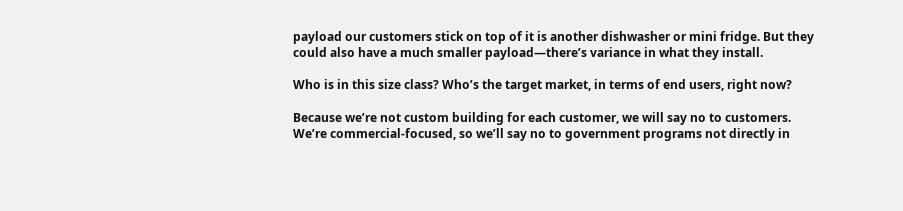payload our customers stick on top of it is another dishwasher or mini fridge. But they could also have a much smaller payload—there’s variance in what they install.

Who is in this size class? Who’s the target market, in terms of end users, right now?

Because we’re not custom building for each customer, we will say no to customers. We’re commercial-focused, so we’ll say no to government programs not directly in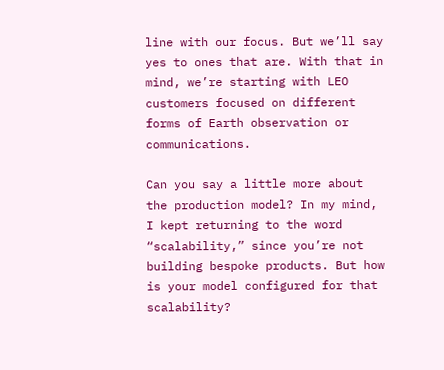line with our focus. But we’ll say yes to ones that are. With that in mind, we’re starting with LEO customers focused on different forms of Earth observation or communications.

Can you say a little more about the production model? In my mind, I kept returning to the word “scalability,” since you’re not building bespoke products. But how is your model configured for that scalability?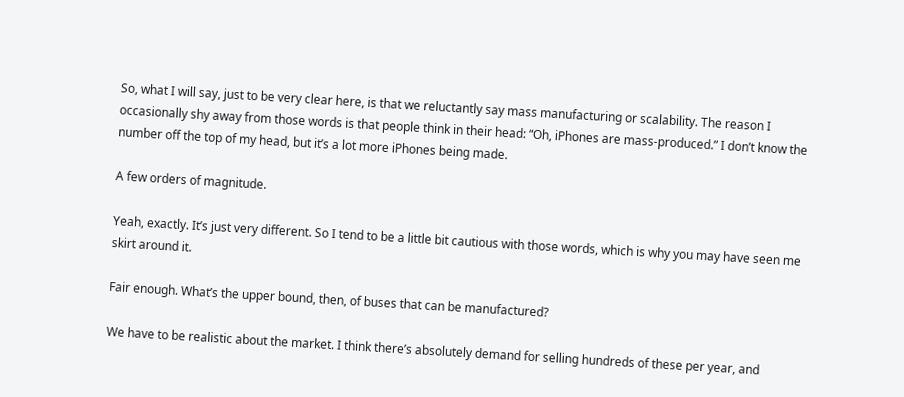So, what I will say, just to be very clear here, is that we reluctantly say mass manufacturing or scalability. The reason I occasionally shy away from those words is that people think in their head: “Oh, iPhones are mass-produced.” I don’t know the number off the top of my head, but it’s a lot more iPhones being made.

A few orders of magnitude.

Yeah, exactly. It’s just very different. So I tend to be a little bit cautious with those words, which is why you may have seen me skirt around it.

Fair enough. What’s the upper bound, then, of buses that can be manufactured?

We have to be realistic about the market. I think there’s absolutely demand for selling hundreds of these per year, and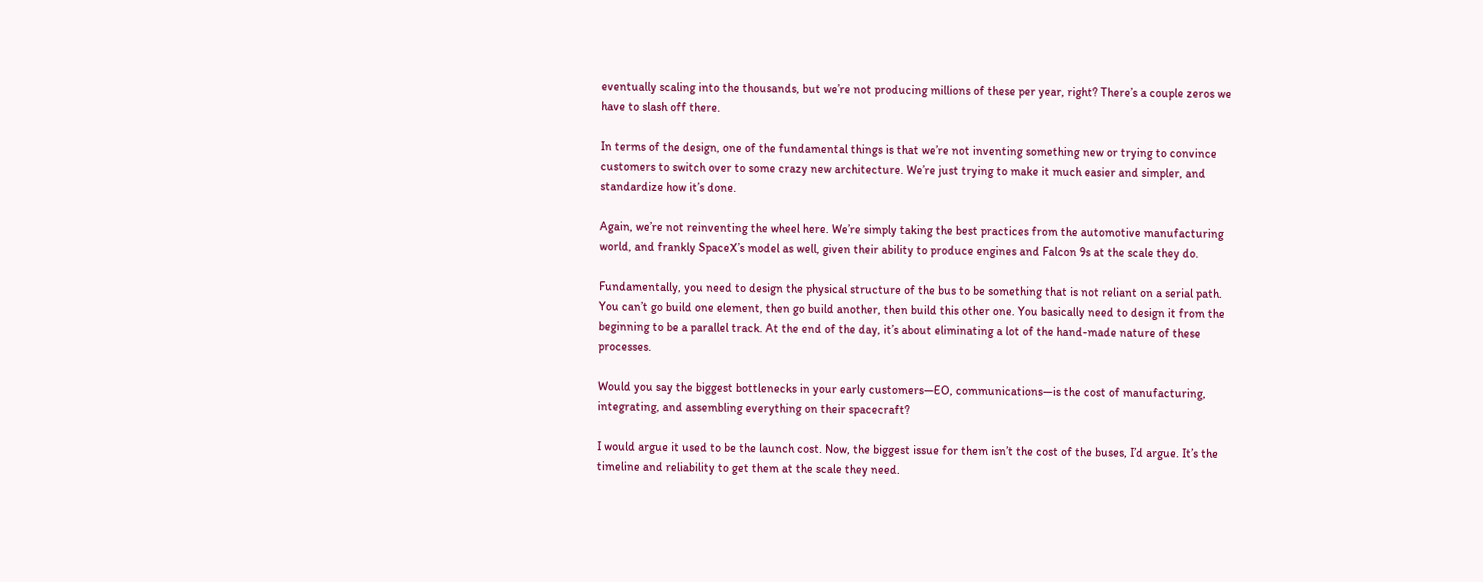eventually scaling into the thousands, but we’re not producing millions of these per year, right? There’s a couple zeros we have to slash off there.

In terms of the design, one of the fundamental things is that we’re not inventing something new or trying to convince customers to switch over to some crazy new architecture. We’re just trying to make it much easier and simpler, and standardize how it’s done.

Again, we’re not reinventing the wheel here. We’re simply taking the best practices from the automotive manufacturing world, and frankly SpaceX’s model as well, given their ability to produce engines and Falcon 9s at the scale they do.

Fundamentally, you need to design the physical structure of the bus to be something that is not reliant on a serial path. You can’t go build one element, then go build another, then build this other one. You basically need to design it from the beginning to be a parallel track. At the end of the day, it’s about eliminating a lot of the hand-made nature of these processes.

Would you say the biggest bottlenecks in your early customers—EO, communications—is the cost of manufacturing, integrating, and assembling everything on their spacecraft?

I would argue it used to be the launch cost. Now, the biggest issue for them isn’t the cost of the buses, I’d argue. It’s the timeline and reliability to get them at the scale they need.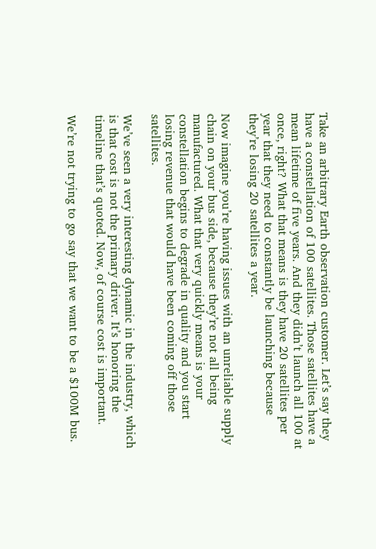Take an arbitrary Earth observation customer. Let’s say they have a constellation of 100 satellites. Those satellites have a mean lifetime of five years. And they didn’t launch all 100 at once, right? What that means is they have 20 satellites per year that they need to constantly be launching because they’re losing 20 satellites a year.

Now imagine you’re having issues with an unreliable supply chain on your bus side, because they’re not all being manufactured. What that very quickly means is your constellation begins to degrade in quality and you start losing revenue that would have been coming off those satellites.

We’ve seen a very interesting dynamic in the industry, which is that cost is not the primary driver. It’s honoring the timeline that’s quoted. Now, of course cost is important.

We’re not trying to go say that we want to be a $100M bus.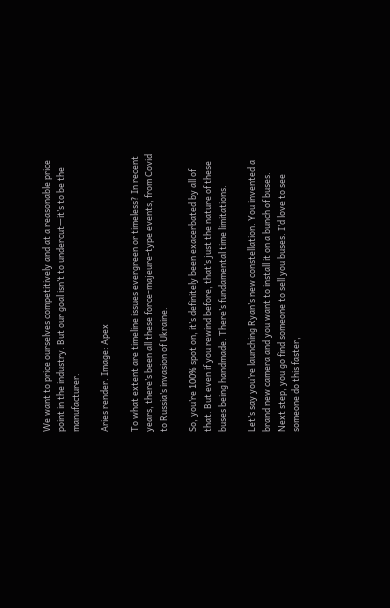We want to price ourselves competitively and at a reasonable price point in the industry. But our goal isn’t to undercut—it’s to be the manufacturer.

Aries render. Image: Apex

To what extent are timeline issues evergreen or timeless? In recent years, there’s been all these force-majeure-type events, from Covid to Russia’s invasion of Ukraine.

So, you’re 100% spot on, it’s definitely been exacerbated by all of that. But even if you rewind before, that’s just the nature of these buses being handmade. There’s fundamental time limitations.

Let’s say you’re launching Ryan’s new constellation. You invented a brand new camera and you want to install it on a bunch of buses. Next step, you go find someone to sell you buses. I’d love to see someone do this faster,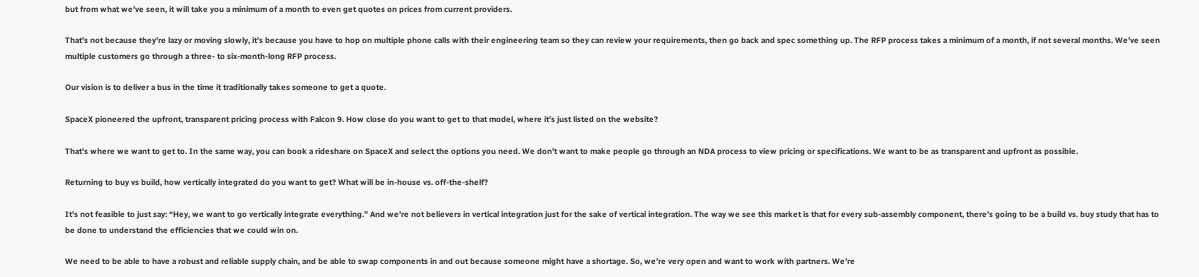but from what we’ve seen, it will take you a minimum of a month to even get quotes on prices from current providers.

That’s not because they’re lazy or moving slowly, it’s because you have to hop on multiple phone calls with their engineering team so they can review your requirements, then go back and spec something up. The RFP process takes a minimum of a month, if not several months. We’ve seen multiple customers go through a three- to six-month-long RFP process.

Our vision is to deliver a bus in the time it traditionally takes someone to get a quote.

SpaceX pioneered the upfront, transparent pricing process with Falcon 9. How close do you want to get to that model, where it’s just listed on the website?

That’s where we want to get to. In the same way, you can book a rideshare on SpaceX and select the options you need. We don’t want to make people go through an NDA process to view pricing or specifications. We want to be as transparent and upfront as possible.

Returning to buy vs build, how vertically integrated do you want to get? What will be in-house vs. off-the-shelf?

It’s not feasible to just say: “Hey, we want to go vertically integrate everything.” And we’re not believers in vertical integration just for the sake of vertical integration. The way we see this market is that for every sub-assembly component, there’s going to be a build vs. buy study that has to be done to understand the efficiencies that we could win on.

We need to be able to have a robust and reliable supply chain, and be able to swap components in and out because someone might have a shortage. So, we’re very open and want to work with partners. We’re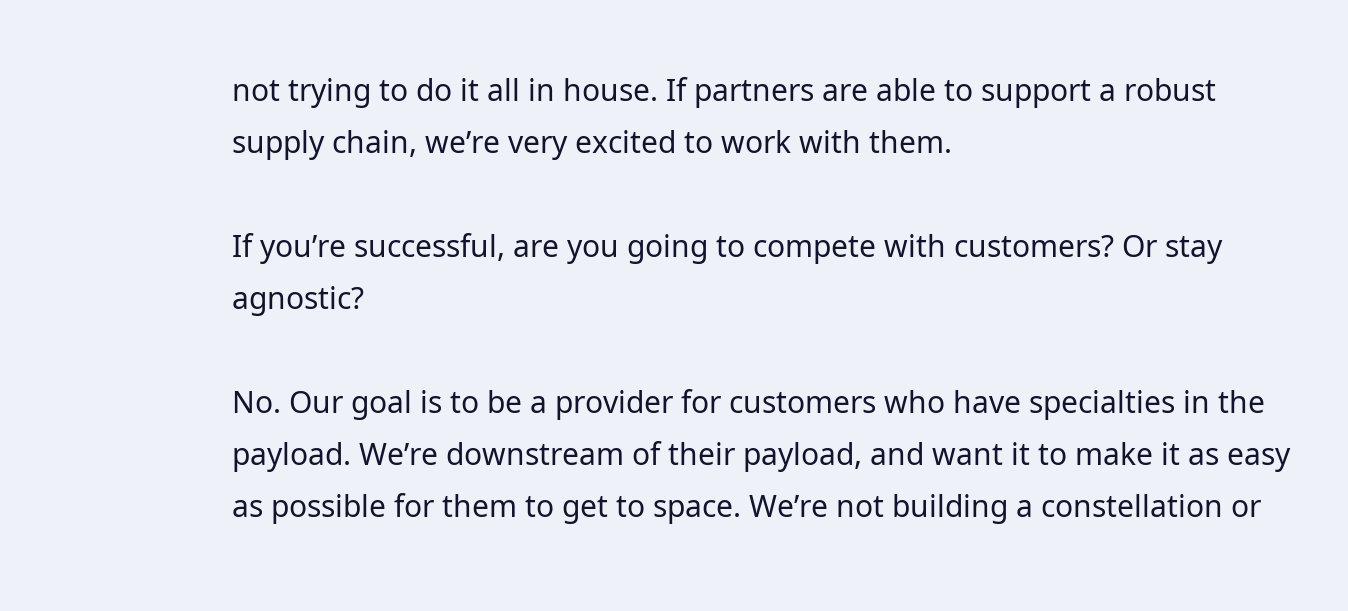not trying to do it all in house. If partners are able to support a robust supply chain, we’re very excited to work with them.

If you’re successful, are you going to compete with customers? Or stay agnostic?

No. Our goal is to be a provider for customers who have specialties in the payload. We’re downstream of their payload, and want it to make it as easy as possible for them to get to space. We’re not building a constellation or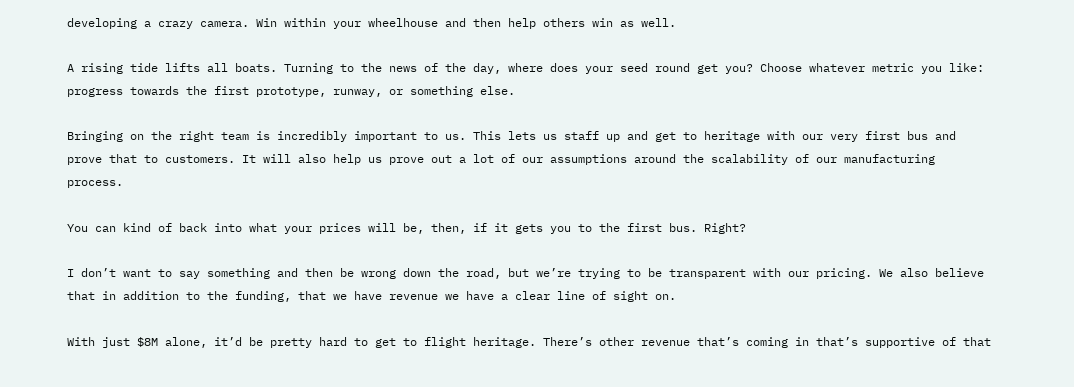developing a crazy camera. Win within your wheelhouse and then help others win as well.

A rising tide lifts all boats. Turning to the news of the day, where does your seed round get you? Choose whatever metric you like: progress towards the first prototype, runway, or something else.

Bringing on the right team is incredibly important to us. This lets us staff up and get to heritage with our very first bus and prove that to customers. It will also help us prove out a lot of our assumptions around the scalability of our manufacturing process.

You can kind of back into what your prices will be, then, if it gets you to the first bus. Right?

I don’t want to say something and then be wrong down the road, but we’re trying to be transparent with our pricing. We also believe that in addition to the funding, that we have revenue we have a clear line of sight on.

With just $8M alone, it’d be pretty hard to get to flight heritage. There’s other revenue that’s coming in that’s supportive of that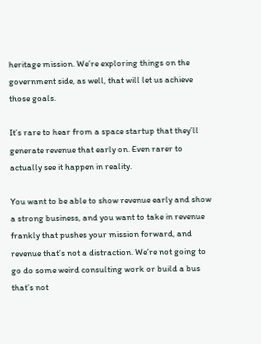heritage mission. We’re exploring things on the government side, as well, that will let us achieve those goals.

It’s rare to hear from a space startup that they’ll generate revenue that early on. Even rarer to actually see it happen in reality.

You want to be able to show revenue early and show a strong business, and you want to take in revenue frankly that pushes your mission forward, and revenue that’s not a distraction. We’re not going to go do some weird consulting work or build a bus that’s not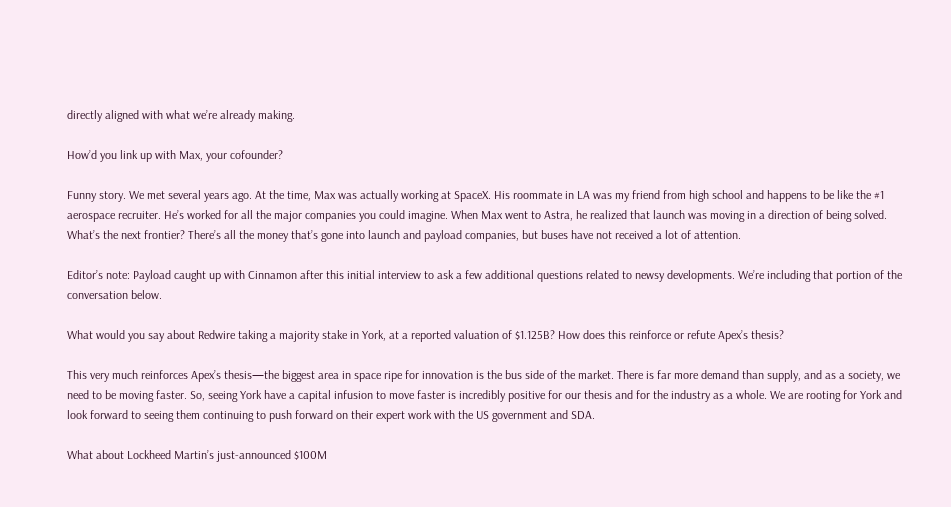directly aligned with what we’re already making.

How’d you link up with Max, your cofounder?

Funny story. We met several years ago. At the time, Max was actually working at SpaceX. His roommate in LA was my friend from high school and happens to be like the #1 aerospace recruiter. He’s worked for all the major companies you could imagine. When Max went to Astra, he realized that launch was moving in a direction of being solved. What’s the next frontier? There’s all the money that’s gone into launch and payload companies, but buses have not received a lot of attention.

Editor’s note: Payload caught up with Cinnamon after this initial interview to ask a few additional questions related to newsy developments. We’re including that portion of the conversation below.

What would you say about Redwire taking a majority stake in York, at a reported valuation of $1.125B? How does this reinforce or refute Apex’s thesis?

This very much reinforces Apex’s thesis—the biggest area in space ripe for innovation is the bus side of the market. There is far more demand than supply, and as a society, we need to be moving faster. So, seeing York have a capital infusion to move faster is incredibly positive for our thesis and for the industry as a whole. We are rooting for York and look forward to seeing them continuing to push forward on their expert work with the US government and SDA.

What about Lockheed Martin’s just-announced $100M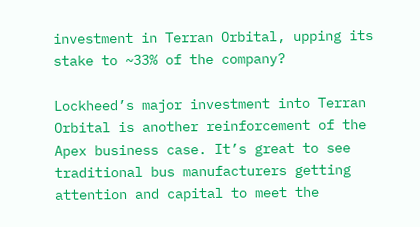investment in Terran Orbital, upping its stake to ~33% of the company?

Lockheed’s major investment into Terran Orbital is another reinforcement of the Apex business case. It’s great to see traditional bus manufacturers getting attention and capital to meet the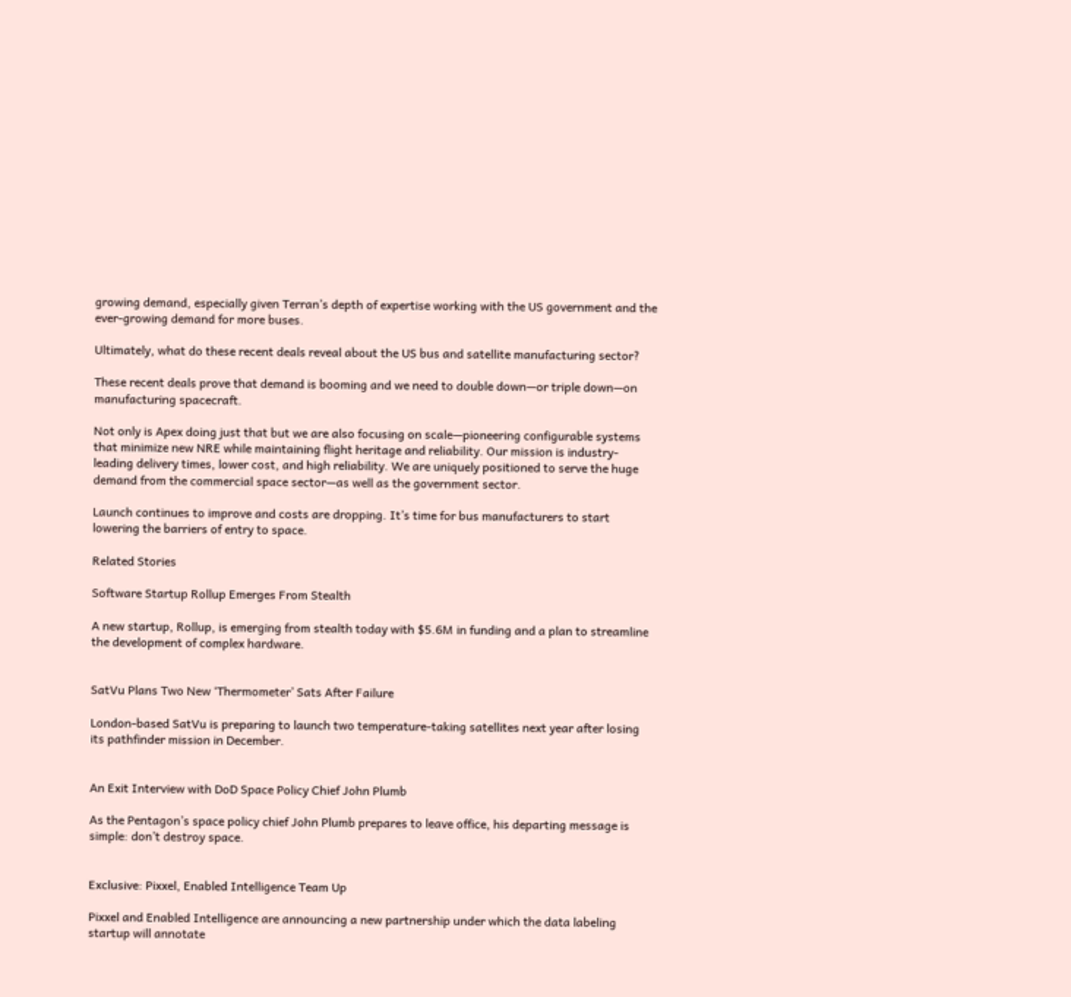growing demand, especially given Terran’s depth of expertise working with the US government and the ever-growing demand for more buses.

Ultimately, what do these recent deals reveal about the US bus and satellite manufacturing sector?

These recent deals prove that demand is booming and we need to double down—or triple down—on manufacturing spacecraft.

Not only is Apex doing just that but we are also focusing on scale—pioneering configurable systems that minimize new NRE while maintaining flight heritage and reliability. Our mission is industry-leading delivery times, lower cost, and high reliability. We are uniquely positioned to serve the huge demand from the commercial space sector—as well as the government sector.

Launch continues to improve and costs are dropping. It’s time for bus manufacturers to start lowering the barriers of entry to space.

Related Stories

Software Startup Rollup Emerges From Stealth

A new startup, Rollup, is emerging from stealth today with $5.6M in funding and a plan to streamline the development of complex hardware.


SatVu Plans Two New ‘Thermometer’ Sats After Failure

London-based SatVu is preparing to launch two temperature-taking satellites next year after losing its pathfinder mission in December.


An Exit Interview with DoD Space Policy Chief John Plumb

As the Pentagon’s space policy chief John Plumb prepares to leave office, his departing message is simple: don’t destroy space.


Exclusive: Pixxel, Enabled Intelligence Team Up

Pixxel and Enabled Intelligence are announcing a new partnership under which the data labeling startup will annotate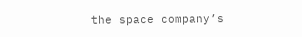the space company’s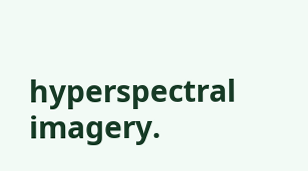hyperspectral imagery.